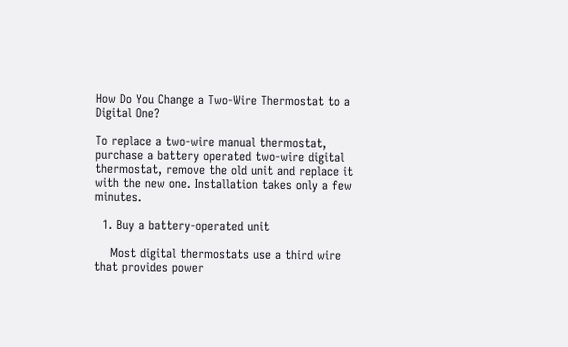How Do You Change a Two-Wire Thermostat to a Digital One?

To replace a two-wire manual thermostat, purchase a battery operated two-wire digital thermostat, remove the old unit and replace it with the new one. Installation takes only a few minutes.

  1. Buy a battery-operated unit

    Most digital thermostats use a third wire that provides power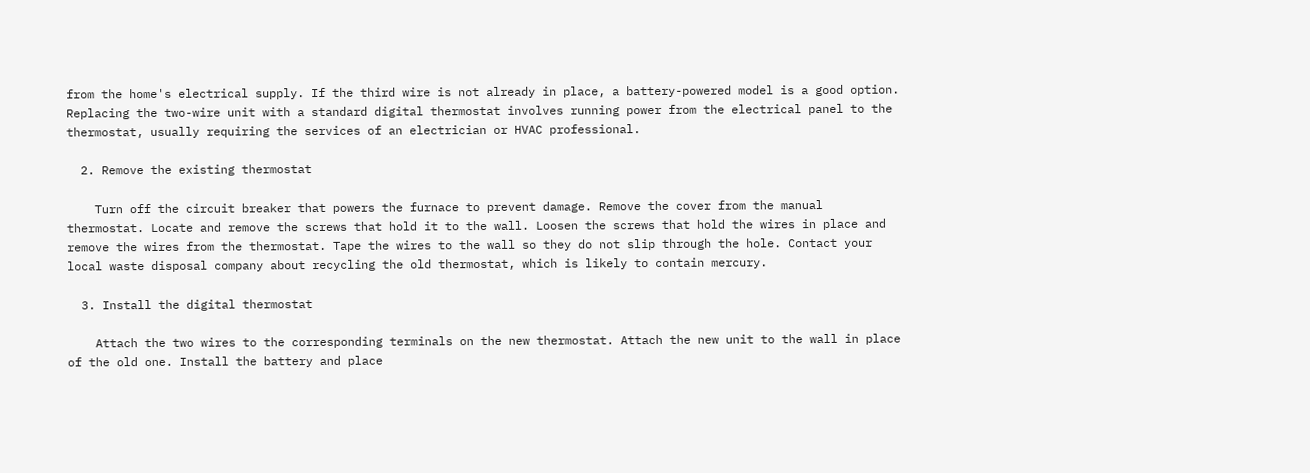from the home's electrical supply. If the third wire is not already in place, a battery-powered model is a good option. Replacing the two-wire unit with a standard digital thermostat involves running power from the electrical panel to the thermostat, usually requiring the services of an electrician or HVAC professional.

  2. Remove the existing thermostat

    Turn off the circuit breaker that powers the furnace to prevent damage. Remove the cover from the manual thermostat. Locate and remove the screws that hold it to the wall. Loosen the screws that hold the wires in place and remove the wires from the thermostat. Tape the wires to the wall so they do not slip through the hole. Contact your local waste disposal company about recycling the old thermostat, which is likely to contain mercury.

  3. Install the digital thermostat

    Attach the two wires to the corresponding terminals on the new thermostat. Attach the new unit to the wall in place of the old one. Install the battery and place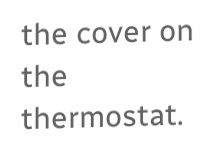the cover on the thermostat.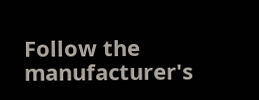Follow the manufacturer's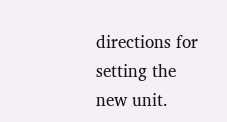directions for setting the new unit.